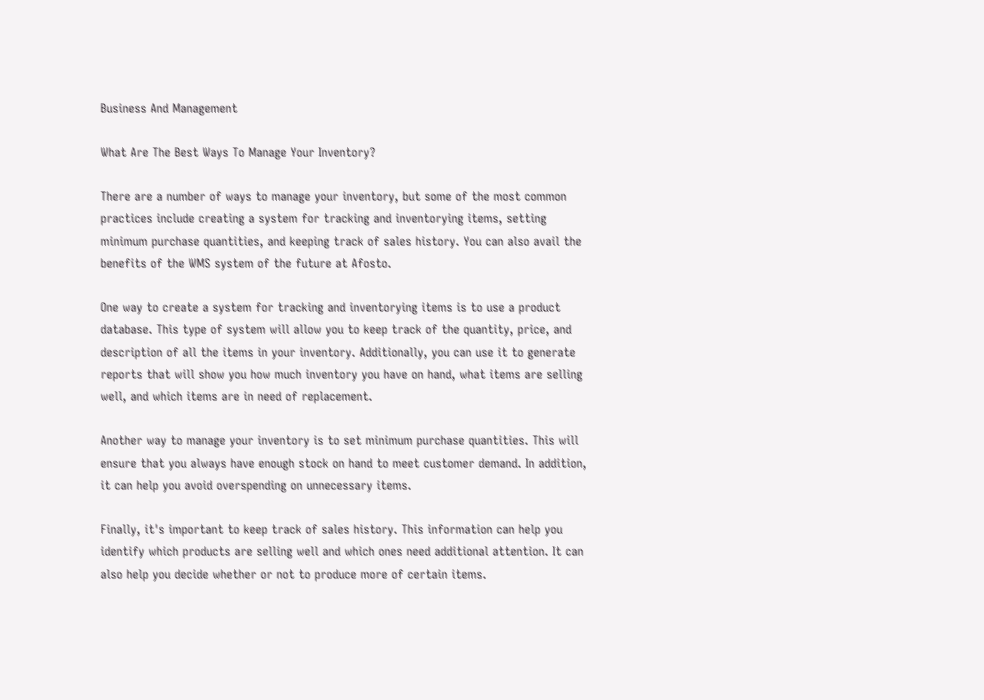Business And Management

What Are The Best Ways To Manage Your Inventory?

There are a number of ways to manage your inventory, but some of the most common practices include creating a system for tracking and inventorying items, setting minimum purchase quantities, and keeping track of sales history. You can also avail the benefits of the WMS system of the future at Afosto.

One way to create a system for tracking and inventorying items is to use a product database. This type of system will allow you to keep track of the quantity, price, and description of all the items in your inventory. Additionally, you can use it to generate reports that will show you how much inventory you have on hand, what items are selling well, and which items are in need of replacement.

Another way to manage your inventory is to set minimum purchase quantities. This will ensure that you always have enough stock on hand to meet customer demand. In addition, it can help you avoid overspending on unnecessary items.

Finally, it's important to keep track of sales history. This information can help you identify which products are selling well and which ones need additional attention. It can also help you decide whether or not to produce more of certain items.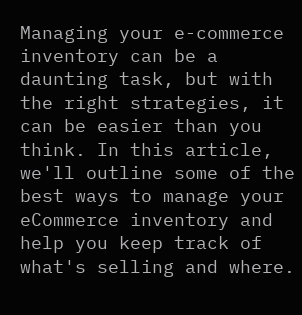Managing your e-commerce inventory can be a daunting task, but with the right strategies, it can be easier than you think. In this article, we'll outline some of the best ways to manage your eCommerce inventory and help you keep track of what's selling and where.